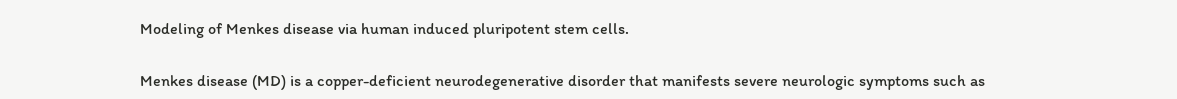Modeling of Menkes disease via human induced pluripotent stem cells.


Menkes disease (MD) is a copper-deficient neurodegenerative disorder that manifests severe neurologic symptoms such as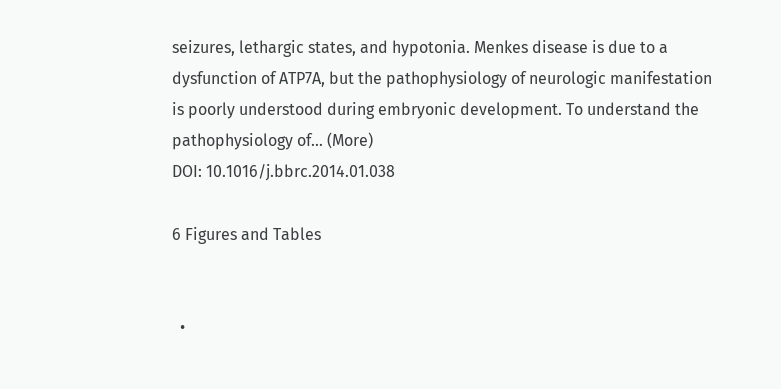seizures, lethargic states, and hypotonia. Menkes disease is due to a dysfunction of ATP7A, but the pathophysiology of neurologic manifestation is poorly understood during embryonic development. To understand the pathophysiology of… (More)
DOI: 10.1016/j.bbrc.2014.01.038

6 Figures and Tables


  •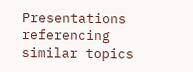Presentations referencing similar topics